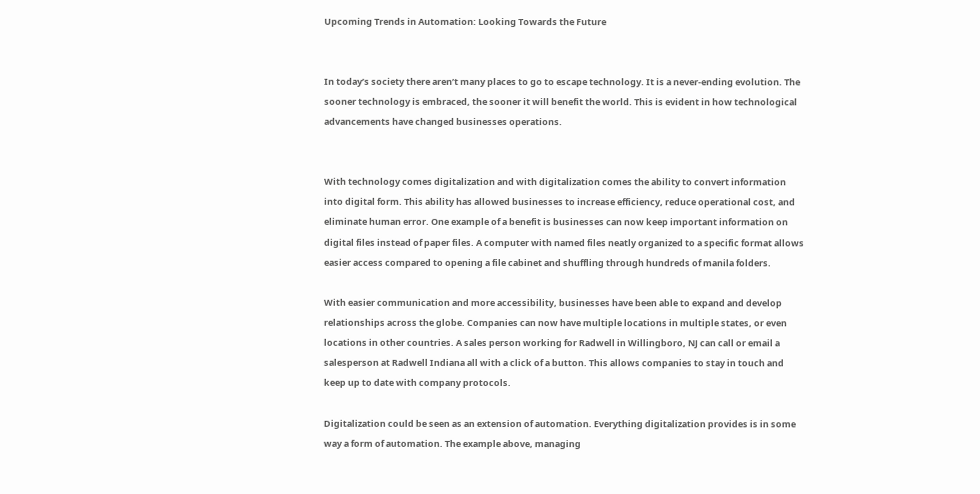Upcoming Trends in Automation: Looking Towards the Future


In today’s society there aren’t many places to go to escape technology. It is a never-ending evolution. The sooner technology is embraced, the sooner it will benefit the world. This is evident in how technological advancements have changed businesses operations.


With technology comes digitalization and with digitalization comes the ability to convert information into digital form. This ability has allowed businesses to increase efficiency, reduce operational cost, and eliminate human error. One example of a benefit is businesses can now keep important information on digital files instead of paper files. A computer with named files neatly organized to a specific format allows easier access compared to opening a file cabinet and shuffling through hundreds of manila folders.

With easier communication and more accessibility, businesses have been able to expand and develop relationships across the globe. Companies can now have multiple locations in multiple states, or even locations in other countries. A sales person working for Radwell in Willingboro, NJ can call or email a salesperson at Radwell Indiana all with a click of a button. This allows companies to stay in touch and keep up to date with company protocols.

Digitalization could be seen as an extension of automation. Everything digitalization provides is in some way a form of automation. The example above, managing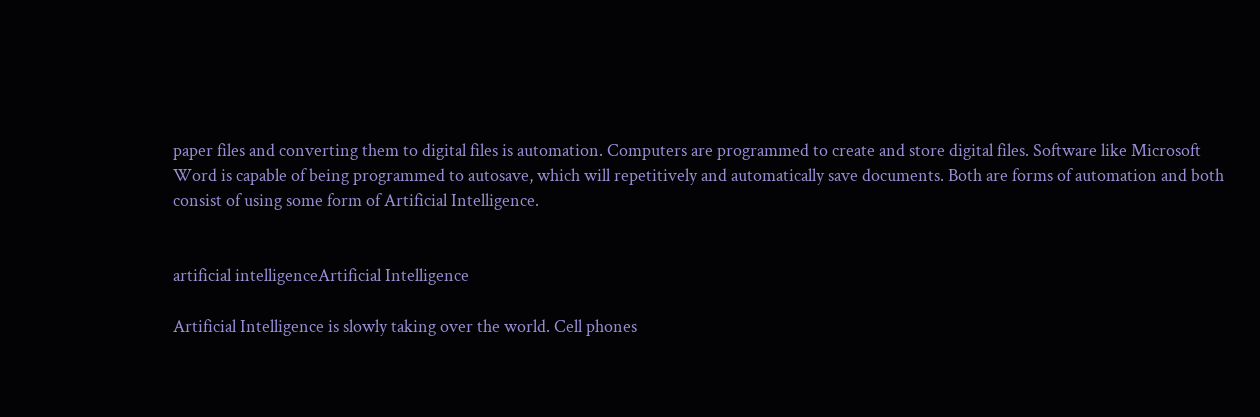paper files and converting them to digital files is automation. Computers are programmed to create and store digital files. Software like Microsoft Word is capable of being programmed to autosave, which will repetitively and automatically save documents. Both are forms of automation and both consist of using some form of Artificial Intelligence.


artificial intelligenceArtificial Intelligence

Artificial Intelligence is slowly taking over the world. Cell phones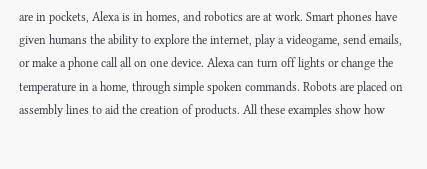are in pockets, Alexa is in homes, and robotics are at work. Smart phones have given humans the ability to explore the internet, play a videogame, send emails, or make a phone call all on one device. Alexa can turn off lights or change the temperature in a home, through simple spoken commands. Robots are placed on assembly lines to aid the creation of products. All these examples show how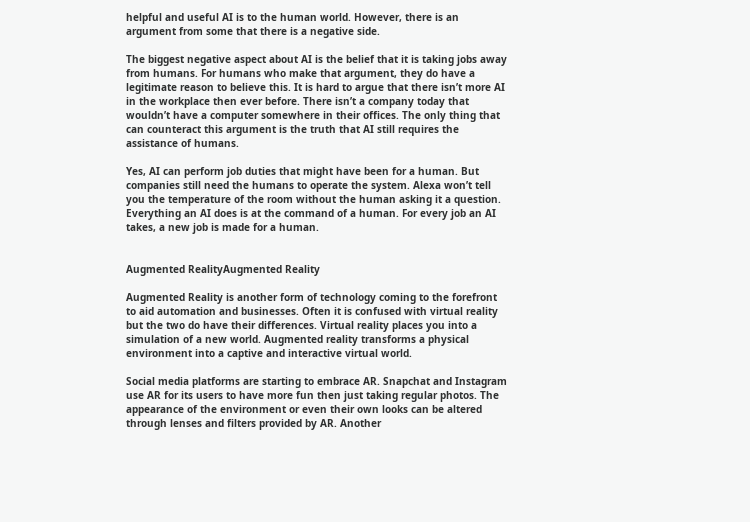helpful and useful AI is to the human world. However, there is an argument from some that there is a negative side.

The biggest negative aspect about AI is the belief that it is taking jobs away from humans. For humans who make that argument, they do have a legitimate reason to believe this. It is hard to argue that there isn’t more AI in the workplace then ever before. There isn’t a company today that wouldn’t have a computer somewhere in their offices. The only thing that can counteract this argument is the truth that AI still requires the assistance of humans.

Yes, AI can perform job duties that might have been for a human. But companies still need the humans to operate the system. Alexa won’t tell you the temperature of the room without the human asking it a question. Everything an AI does is at the command of a human. For every job an AI takes, a new job is made for a human.


Augmented RealityAugmented Reality

Augmented Reality is another form of technology coming to the forefront to aid automation and businesses. Often it is confused with virtual reality but the two do have their differences. Virtual reality places you into a simulation of a new world. Augmented reality transforms a physical environment into a captive and interactive virtual world.

Social media platforms are starting to embrace AR. Snapchat and Instagram use AR for its users to have more fun then just taking regular photos. The appearance of the environment or even their own looks can be altered through lenses and filters provided by AR. Another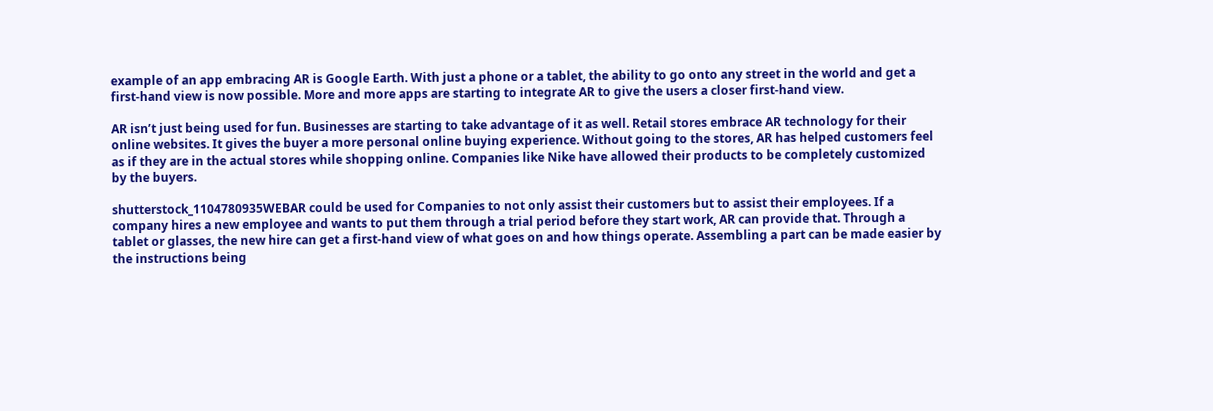example of an app embracing AR is Google Earth. With just a phone or a tablet, the ability to go onto any street in the world and get a first-hand view is now possible. More and more apps are starting to integrate AR to give the users a closer first-hand view.

AR isn’t just being used for fun. Businesses are starting to take advantage of it as well. Retail stores embrace AR technology for their online websites. It gives the buyer a more personal online buying experience. Without going to the stores, AR has helped customers feel as if they are in the actual stores while shopping online. Companies like Nike have allowed their products to be completely customized by the buyers.

shutterstock_1104780935WEBAR could be used for Companies to not only assist their customers but to assist their employees. If a company hires a new employee and wants to put them through a trial period before they start work, AR can provide that. Through a tablet or glasses, the new hire can get a first-hand view of what goes on and how things operate. Assembling a part can be made easier by the instructions being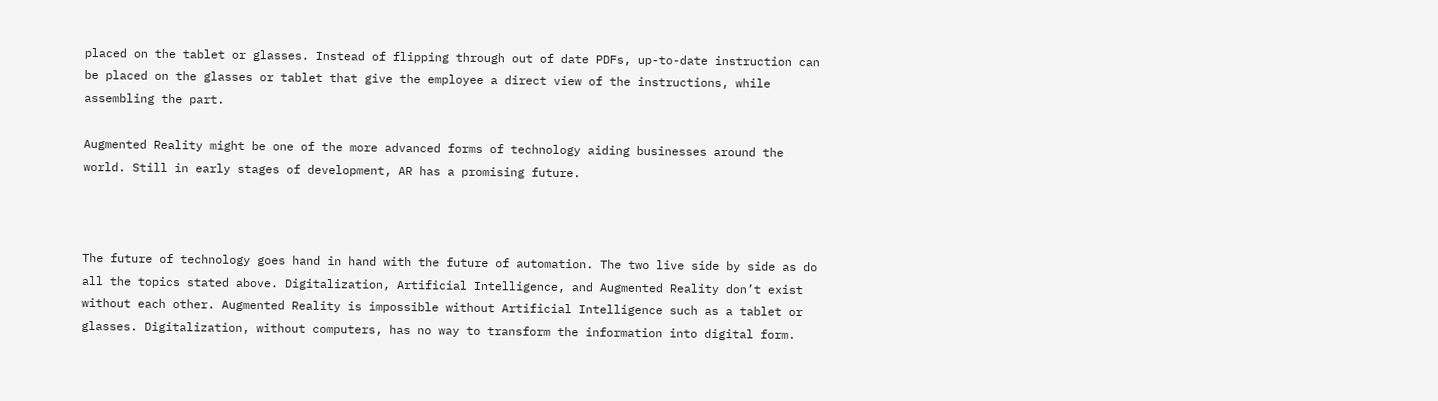placed on the tablet or glasses. Instead of flipping through out of date PDFs, up-to-date instruction can be placed on the glasses or tablet that give the employee a direct view of the instructions, while assembling the part.

Augmented Reality might be one of the more advanced forms of technology aiding businesses around the world. Still in early stages of development, AR has a promising future.



The future of technology goes hand in hand with the future of automation. The two live side by side as do all the topics stated above. Digitalization, Artificial Intelligence, and Augmented Reality don’t exist without each other. Augmented Reality is impossible without Artificial Intelligence such as a tablet or glasses. Digitalization, without computers, has no way to transform the information into digital form.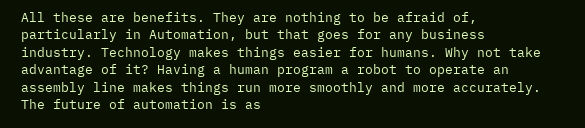All these are benefits. They are nothing to be afraid of, particularly in Automation, but that goes for any business industry. Technology makes things easier for humans. Why not take advantage of it? Having a human program a robot to operate an assembly line makes things run more smoothly and more accurately. The future of automation is as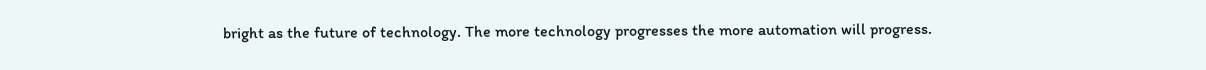bright as the future of technology. The more technology progresses the more automation will progress.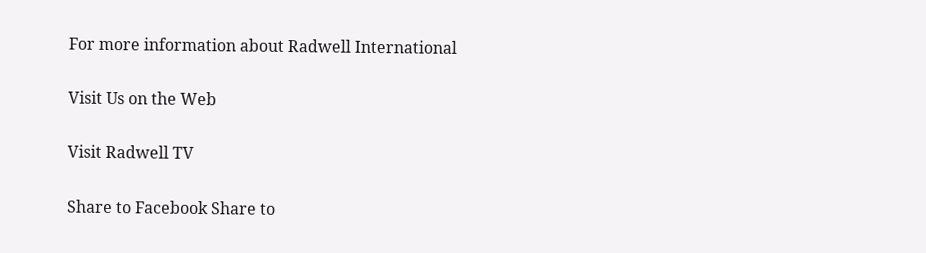For more information about Radwell International

Visit Us on the Web

Visit Radwell TV

Share to Facebook Share to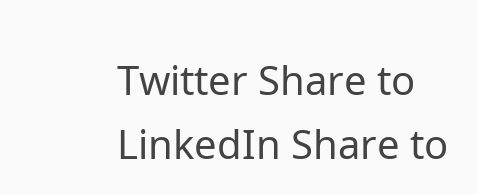Twitter Share to LinkedIn Share to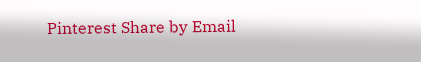Pinterest Share by Email